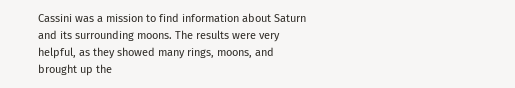Cassini was a mission to find information about Saturn and its surrounding moons. The results were very helpful, as they showed many rings, moons, and brought up the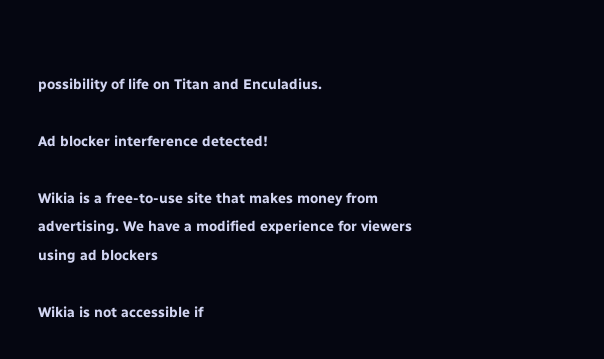possibility of life on Titan and Enculadius.

Ad blocker interference detected!

Wikia is a free-to-use site that makes money from advertising. We have a modified experience for viewers using ad blockers

Wikia is not accessible if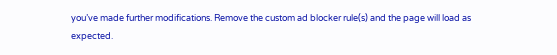you’ve made further modifications. Remove the custom ad blocker rule(s) and the page will load as expected.